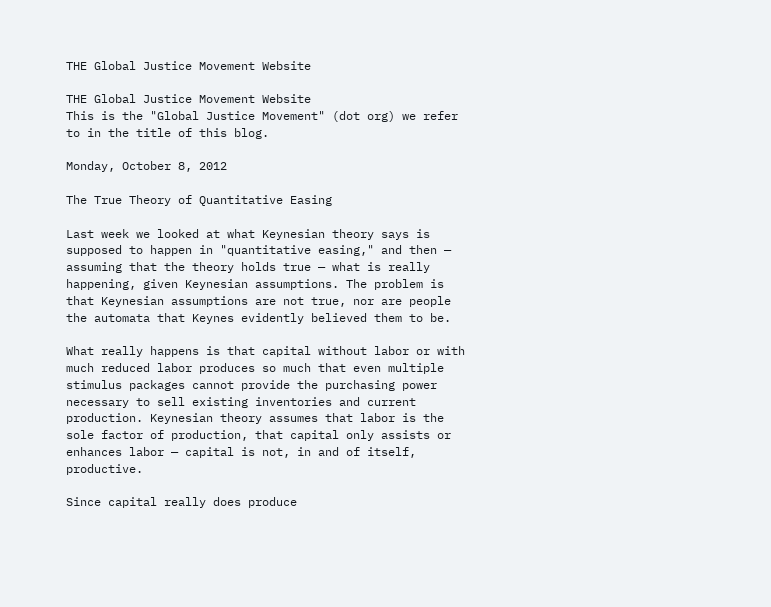THE Global Justice Movement Website

THE Global Justice Movement Website
This is the "Global Justice Movement" (dot org) we refer to in the title of this blog.

Monday, October 8, 2012

The True Theory of Quantitative Easing

Last week we looked at what Keynesian theory says is supposed to happen in "quantitative easing," and then — assuming that the theory holds true — what is really happening, given Keynesian assumptions. The problem is that Keynesian assumptions are not true, nor are people the automata that Keynes evidently believed them to be.

What really happens is that capital without labor or with much reduced labor produces so much that even multiple stimulus packages cannot provide the purchasing power necessary to sell existing inventories and current production. Keynesian theory assumes that labor is the sole factor of production, that capital only assists or enhances labor — capital is not, in and of itself, productive.

Since capital really does produce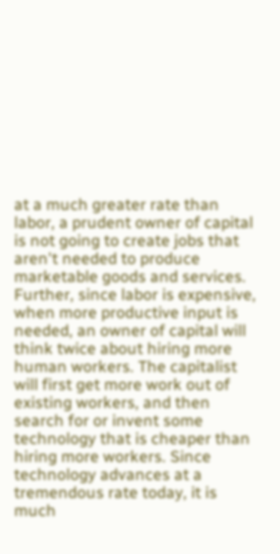at a much greater rate than labor, a prudent owner of capital is not going to create jobs that aren't needed to produce marketable goods and services. Further, since labor is expensive, when more productive input is needed, an owner of capital will think twice about hiring more human workers. The capitalist will first get more work out of existing workers, and then search for or invent some technology that is cheaper than hiring more workers. Since technology advances at a tremendous rate today, it is much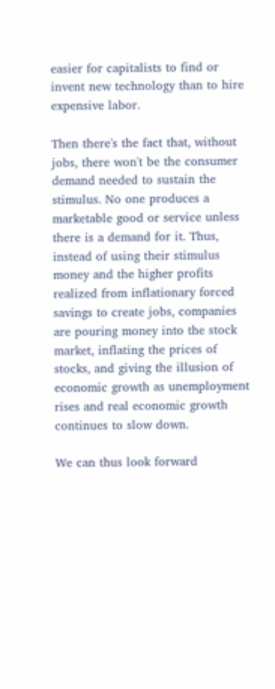easier for capitalists to find or invent new technology than to hire expensive labor.

Then there's the fact that, without jobs, there won't be the consumer demand needed to sustain the stimulus. No one produces a marketable good or service unless there is a demand for it. Thus, instead of using their stimulus money and the higher profits realized from inflationary forced savings to create jobs, companies are pouring money into the stock market, inflating the prices of stocks, and giving the illusion of economic growth as unemployment rises and real economic growth continues to slow down.

We can thus look forward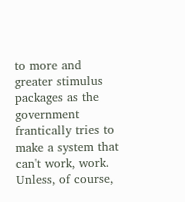to more and greater stimulus packages as the government frantically tries to make a system that can't work, work. Unless, of course,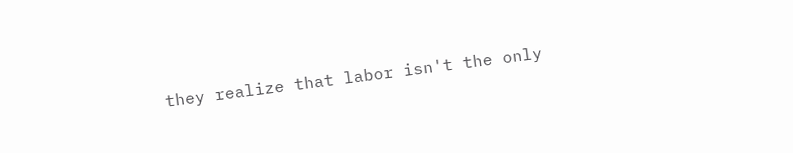they realize that labor isn't the only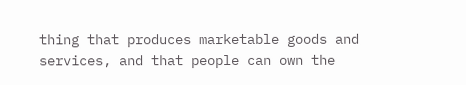thing that produces marketable goods and services, and that people can own the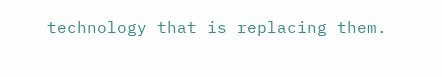technology that is replacing them.